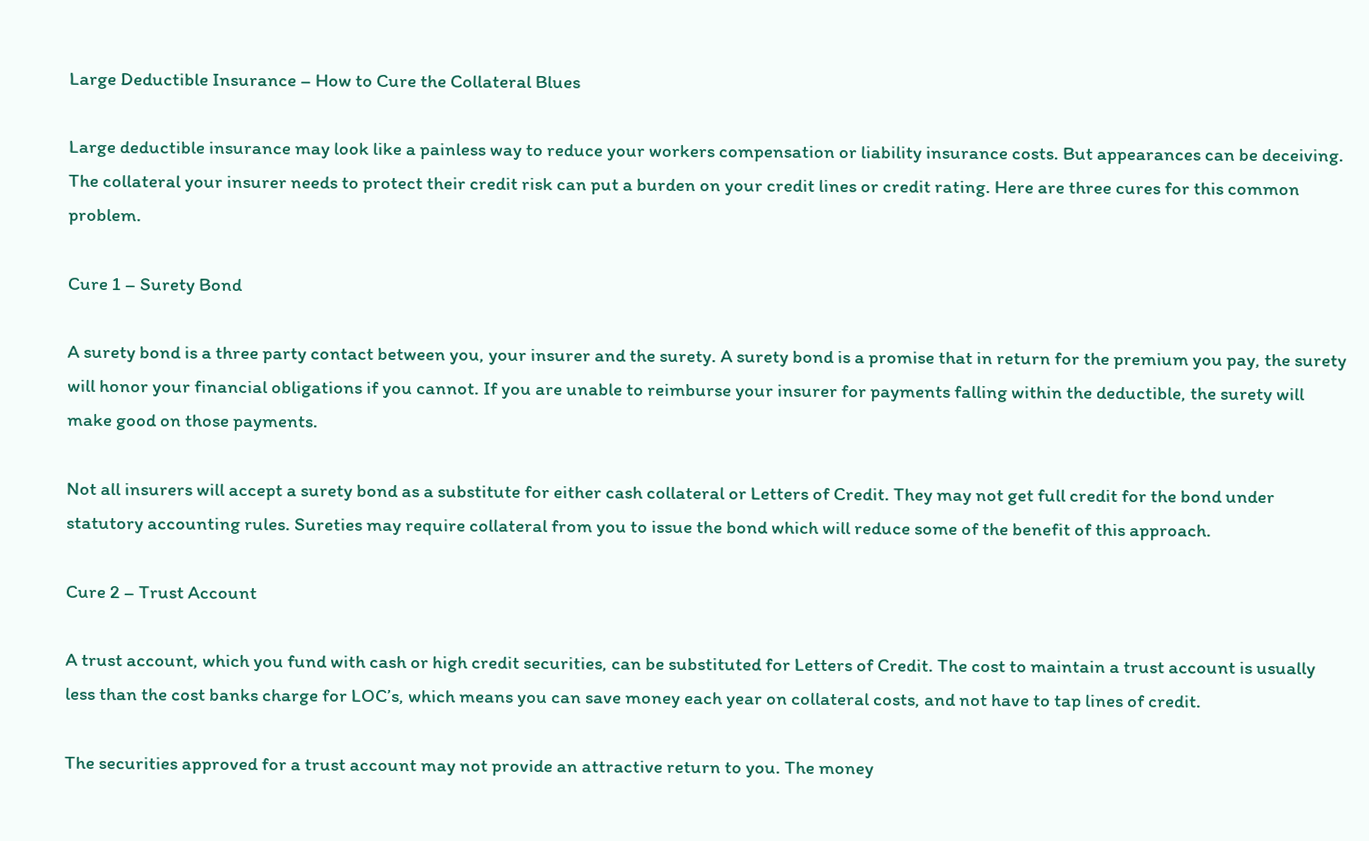Large Deductible Insurance – How to Cure the Collateral Blues

Large deductible insurance may look like a painless way to reduce your workers compensation or liability insurance costs. But appearances can be deceiving. The collateral your insurer needs to protect their credit risk can put a burden on your credit lines or credit rating. Here are three cures for this common problem.

Cure 1 – Surety Bond

A surety bond is a three party contact between you, your insurer and the surety. A surety bond is a promise that in return for the premium you pay, the surety will honor your financial obligations if you cannot. If you are unable to reimburse your insurer for payments falling within the deductible, the surety will make good on those payments.

Not all insurers will accept a surety bond as a substitute for either cash collateral or Letters of Credit. They may not get full credit for the bond under statutory accounting rules. Sureties may require collateral from you to issue the bond which will reduce some of the benefit of this approach.

Cure 2 – Trust Account

A trust account, which you fund with cash or high credit securities, can be substituted for Letters of Credit. The cost to maintain a trust account is usually less than the cost banks charge for LOC’s, which means you can save money each year on collateral costs, and not have to tap lines of credit.

The securities approved for a trust account may not provide an attractive return to you. The money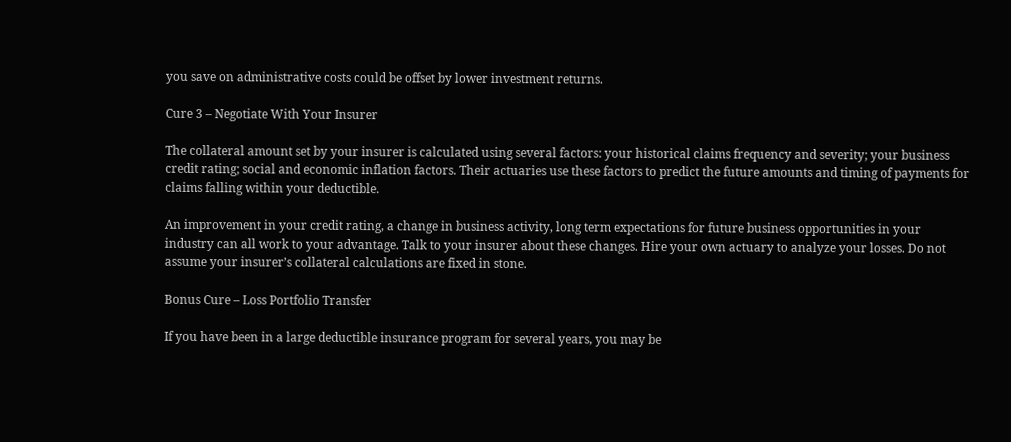you save on administrative costs could be offset by lower investment returns.

Cure 3 – Negotiate With Your Insurer

The collateral amount set by your insurer is calculated using several factors: your historical claims frequency and severity; your business credit rating; social and economic inflation factors. Their actuaries use these factors to predict the future amounts and timing of payments for claims falling within your deductible.

An improvement in your credit rating, a change in business activity, long term expectations for future business opportunities in your industry can all work to your advantage. Talk to your insurer about these changes. Hire your own actuary to analyze your losses. Do not assume your insurer’s collateral calculations are fixed in stone.

Bonus Cure – Loss Portfolio Transfer

If you have been in a large deductible insurance program for several years, you may be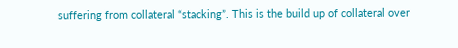suffering from collateral “stacking”. This is the build up of collateral over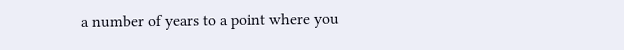a number of years to a point where you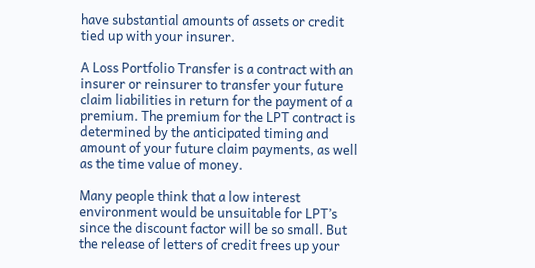have substantial amounts of assets or credit tied up with your insurer.

A Loss Portfolio Transfer is a contract with an insurer or reinsurer to transfer your future claim liabilities in return for the payment of a premium. The premium for the LPT contract is determined by the anticipated timing and amount of your future claim payments, as well as the time value of money.

Many people think that a low interest environment would be unsuitable for LPT’s since the discount factor will be so small. But the release of letters of credit frees up your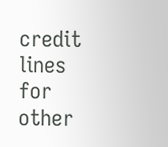credit lines for other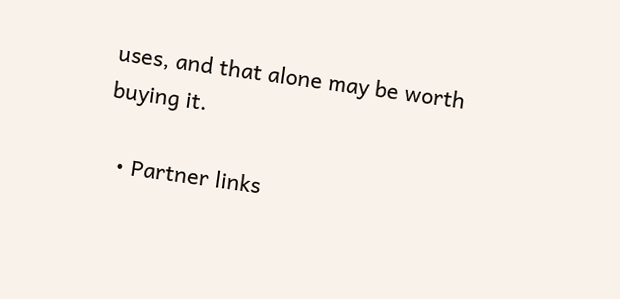uses, and that alone may be worth buying it.

  • Partner links